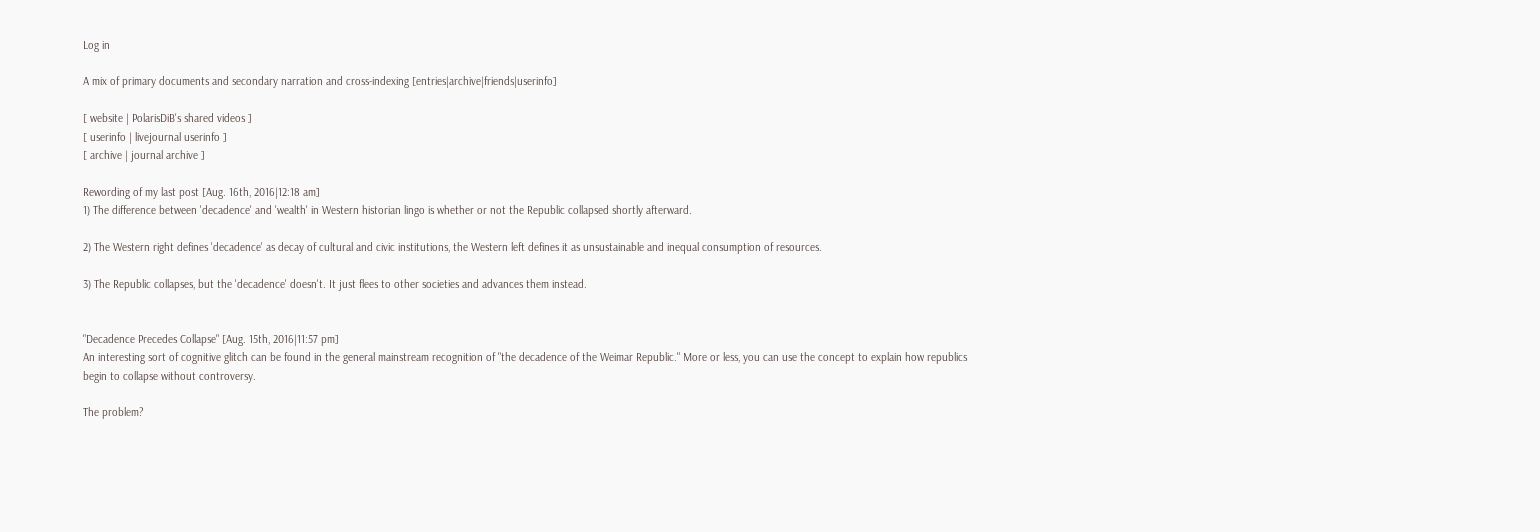Log in

A mix of primary documents and secondary narration and cross-indexing [entries|archive|friends|userinfo]

[ website | PolarisDiB's shared videos ]
[ userinfo | livejournal userinfo ]
[ archive | journal archive ]

Rewording of my last post [Aug. 16th, 2016|12:18 am]
1) The difference between 'decadence' and 'wealth' in Western historian lingo is whether or not the Republic collapsed shortly afterward.

2) The Western right defines 'decadence' as decay of cultural and civic institutions, the Western left defines it as unsustainable and inequal consumption of resources.

3) The Republic collapses, but the 'decadence' doesn't. It just flees to other societies and advances them instead.


"Decadence Precedes Collapse" [Aug. 15th, 2016|11:57 pm]
An interesting sort of cognitive glitch can be found in the general mainstream recognition of "the decadence of the Weimar Republic." More or less, you can use the concept to explain how republics begin to collapse without controversy.

The problem?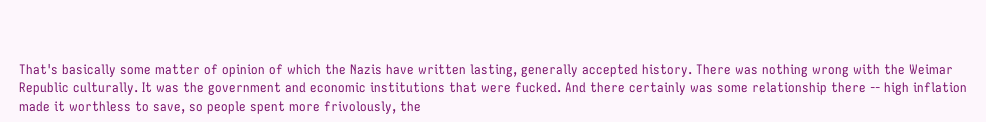That's basically some matter of opinion of which the Nazis have written lasting, generally accepted history. There was nothing wrong with the Weimar Republic culturally. It was the government and economic institutions that were fucked. And there certainly was some relationship there -- high inflation made it worthless to save, so people spent more frivolously, the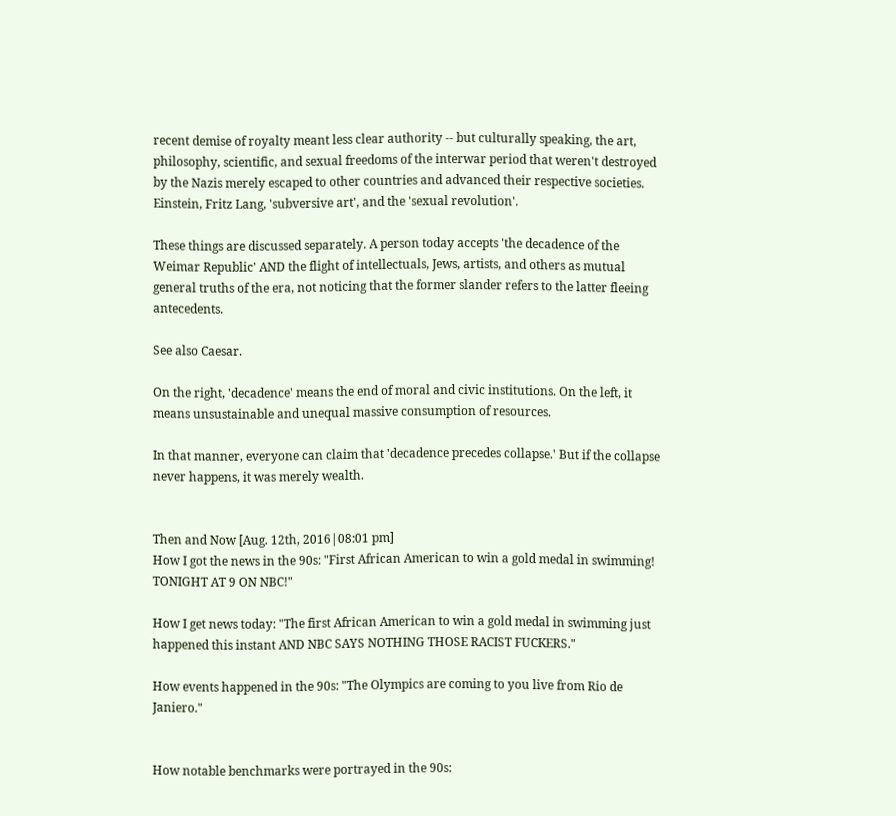recent demise of royalty meant less clear authority -- but culturally speaking, the art, philosophy, scientific, and sexual freedoms of the interwar period that weren't destroyed by the Nazis merely escaped to other countries and advanced their respective societies. Einstein, Fritz Lang, 'subversive art', and the 'sexual revolution'.

These things are discussed separately. A person today accepts 'the decadence of the Weimar Republic' AND the flight of intellectuals, Jews, artists, and others as mutual general truths of the era, not noticing that the former slander refers to the latter fleeing antecedents.

See also Caesar.

On the right, 'decadence' means the end of moral and civic institutions. On the left, it means unsustainable and unequal massive consumption of resources.

In that manner, everyone can claim that 'decadence precedes collapse.' But if the collapse never happens, it was merely wealth.


Then and Now [Aug. 12th, 2016|08:01 pm]
How I got the news in the 90s: "First African American to win a gold medal in swimming! TONIGHT AT 9 ON NBC!"

How I get news today: "The first African American to win a gold medal in swimming just happened this instant AND NBC SAYS NOTHING THOSE RACIST FUCKERS."

How events happened in the 90s: "The Olympics are coming to you live from Rio de Janiero."


How notable benchmarks were portrayed in the 90s: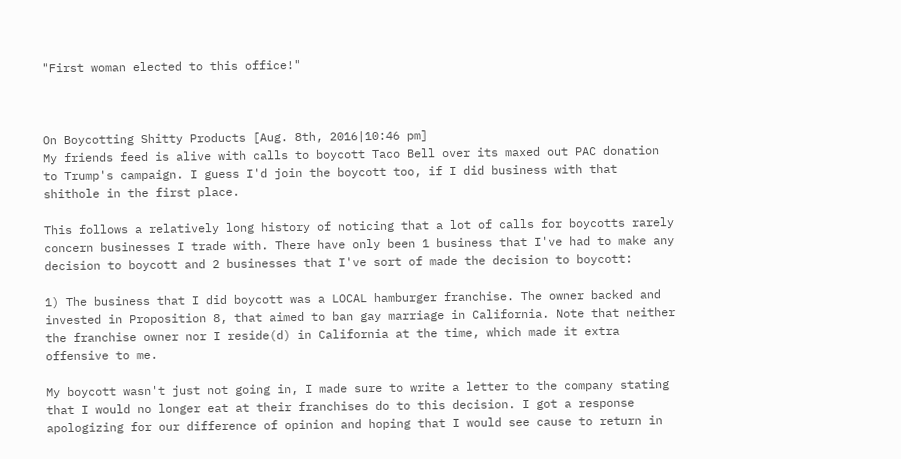"First woman elected to this office!"



On Boycotting Shitty Products [Aug. 8th, 2016|10:46 pm]
My friends feed is alive with calls to boycott Taco Bell over its maxed out PAC donation to Trump's campaign. I guess I'd join the boycott too, if I did business with that shithole in the first place.

This follows a relatively long history of noticing that a lot of calls for boycotts rarely concern businesses I trade with. There have only been 1 business that I've had to make any decision to boycott and 2 businesses that I've sort of made the decision to boycott:

1) The business that I did boycott was a LOCAL hamburger franchise. The owner backed and invested in Proposition 8, that aimed to ban gay marriage in California. Note that neither the franchise owner nor I reside(d) in California at the time, which made it extra offensive to me.

My boycott wasn't just not going in, I made sure to write a letter to the company stating that I would no longer eat at their franchises do to this decision. I got a response apologizing for our difference of opinion and hoping that I would see cause to return in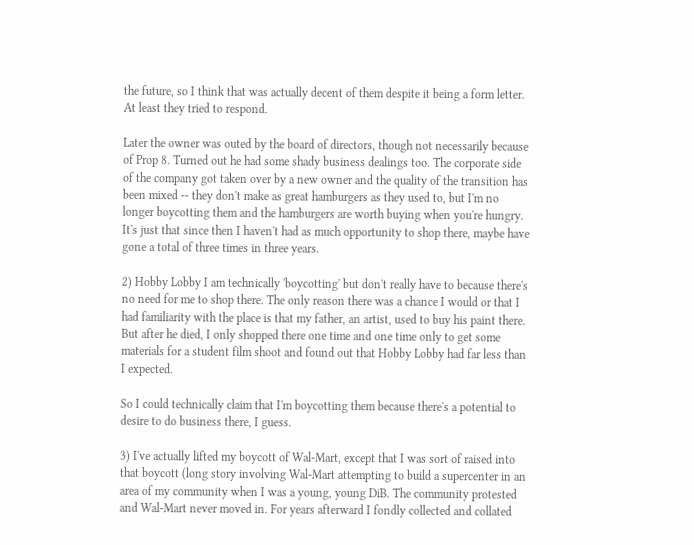the future, so I think that was actually decent of them despite it being a form letter. At least they tried to respond.

Later the owner was outed by the board of directors, though not necessarily because of Prop 8. Turned out he had some shady business dealings too. The corporate side of the company got taken over by a new owner and the quality of the transition has been mixed -- they don't make as great hamburgers as they used to, but I'm no longer boycotting them and the hamburgers are worth buying when you're hungry. It's just that since then I haven't had as much opportunity to shop there, maybe have gone a total of three times in three years.

2) Hobby Lobby I am technically 'boycotting' but don't really have to because there's no need for me to shop there. The only reason there was a chance I would or that I had familiarity with the place is that my father, an artist, used to buy his paint there. But after he died, I only shopped there one time and one time only to get some materials for a student film shoot and found out that Hobby Lobby had far less than I expected.

So I could technically claim that I'm boycotting them because there's a potential to desire to do business there, I guess.

3) I've actually lifted my boycott of Wal-Mart, except that I was sort of raised into that boycott (long story involving Wal-Mart attempting to build a supercenter in an area of my community when I was a young, young DiB. The community protested and Wal-Mart never moved in. For years afterward I fondly collected and collated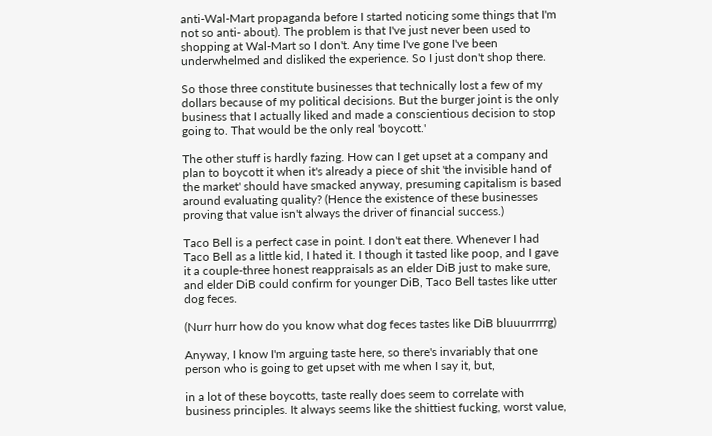anti-Wal-Mart propaganda before I started noticing some things that I'm not so anti- about). The problem is that I've just never been used to shopping at Wal-Mart so I don't. Any time I've gone I've been underwhelmed and disliked the experience. So I just don't shop there.

So those three constitute businesses that technically lost a few of my dollars because of my political decisions. But the burger joint is the only business that I actually liked and made a conscientious decision to stop going to. That would be the only real 'boycott.'

The other stuff is hardly fazing. How can I get upset at a company and plan to boycott it when it's already a piece of shit 'the invisible hand of the market' should have smacked anyway, presuming capitalism is based around evaluating quality? (Hence the existence of these businesses proving that value isn't always the driver of financial success.)

Taco Bell is a perfect case in point. I don't eat there. Whenever I had Taco Bell as a little kid, I hated it. I though it tasted like poop, and I gave it a couple-three honest reappraisals as an elder DiB just to make sure, and elder DiB could confirm for younger DiB, Taco Bell tastes like utter dog feces.

(Nurr hurr how do you know what dog feces tastes like DiB bluuurrrrrg)

Anyway, I know I'm arguing taste here, so there's invariably that one person who is going to get upset with me when I say it, but,

in a lot of these boycotts, taste really does seem to correlate with business principles. It always seems like the shittiest fucking, worst value,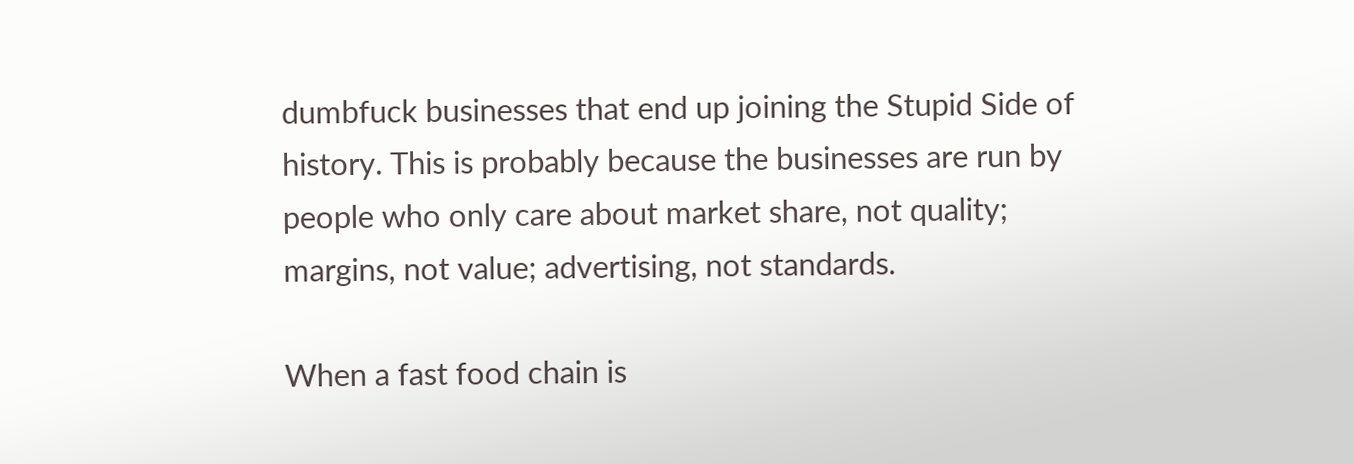dumbfuck businesses that end up joining the Stupid Side of history. This is probably because the businesses are run by people who only care about market share, not quality; margins, not value; advertising, not standards.

When a fast food chain is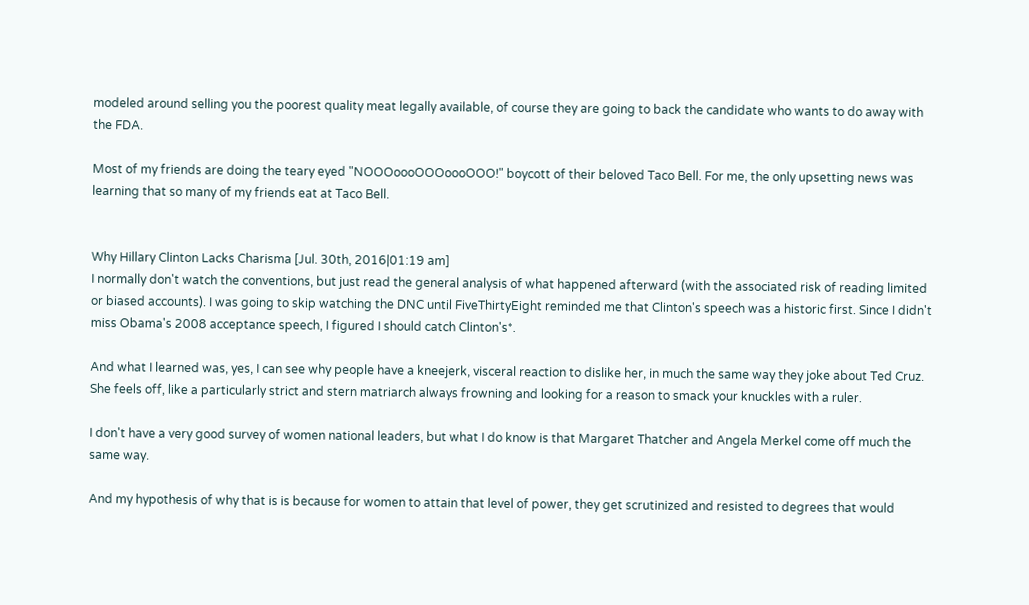modeled around selling you the poorest quality meat legally available, of course they are going to back the candidate who wants to do away with the FDA.

Most of my friends are doing the teary eyed "NOOOoooOOOoooOOO!" boycott of their beloved Taco Bell. For me, the only upsetting news was learning that so many of my friends eat at Taco Bell.


Why Hillary Clinton Lacks Charisma [Jul. 30th, 2016|01:19 am]
I normally don't watch the conventions, but just read the general analysis of what happened afterward (with the associated risk of reading limited or biased accounts). I was going to skip watching the DNC until FiveThirtyEight reminded me that Clinton's speech was a historic first. Since I didn't miss Obama's 2008 acceptance speech, I figured I should catch Clinton's*.

And what I learned was, yes, I can see why people have a kneejerk, visceral reaction to dislike her, in much the same way they joke about Ted Cruz. She feels off, like a particularly strict and stern matriarch always frowning and looking for a reason to smack your knuckles with a ruler.

I don't have a very good survey of women national leaders, but what I do know is that Margaret Thatcher and Angela Merkel come off much the same way.

And my hypothesis of why that is is because for women to attain that level of power, they get scrutinized and resisted to degrees that would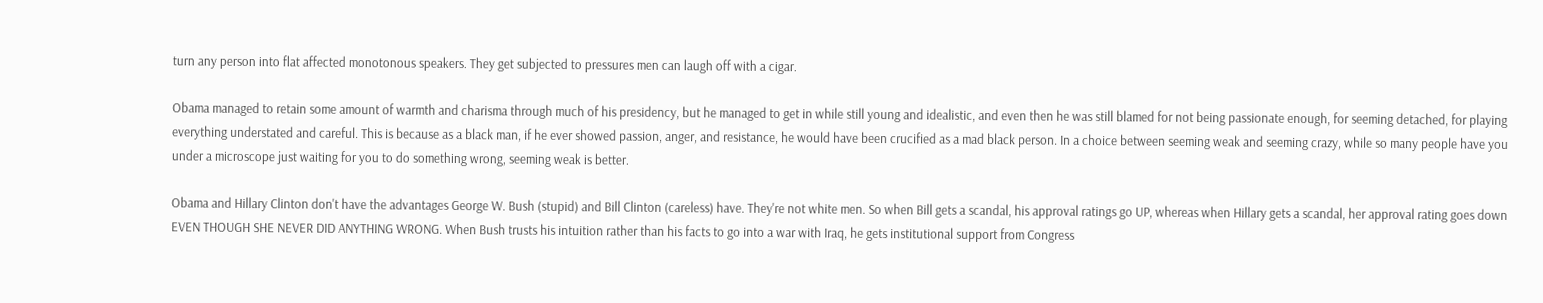turn any person into flat affected monotonous speakers. They get subjected to pressures men can laugh off with a cigar.

Obama managed to retain some amount of warmth and charisma through much of his presidency, but he managed to get in while still young and idealistic, and even then he was still blamed for not being passionate enough, for seeming detached, for playing everything understated and careful. This is because as a black man, if he ever showed passion, anger, and resistance, he would have been crucified as a mad black person. In a choice between seeming weak and seeming crazy, while so many people have you under a microscope just waiting for you to do something wrong, seeming weak is better.

Obama and Hillary Clinton don't have the advantages George W. Bush (stupid) and Bill Clinton (careless) have. They're not white men. So when Bill gets a scandal, his approval ratings go UP, whereas when Hillary gets a scandal, her approval rating goes down EVEN THOUGH SHE NEVER DID ANYTHING WRONG. When Bush trusts his intuition rather than his facts to go into a war with Iraq, he gets institutional support from Congress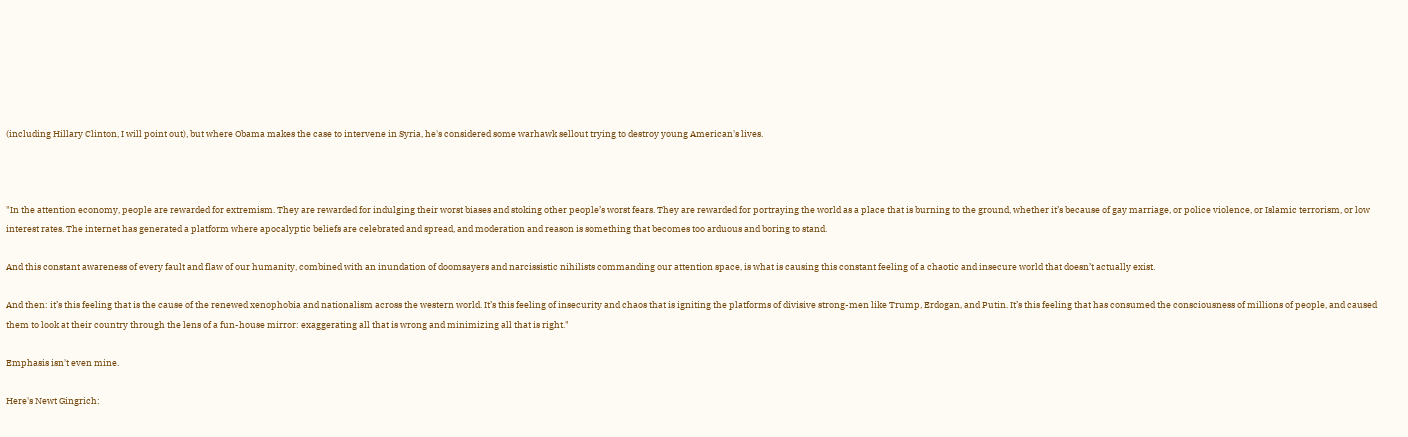(including Hillary Clinton, I will point out), but where Obama makes the case to intervene in Syria, he's considered some warhawk sellout trying to destroy young American's lives.



"In the attention economy, people are rewarded for extremism. They are rewarded for indulging their worst biases and stoking other people’s worst fears. They are rewarded for portraying the world as a place that is burning to the ground, whether it’s because of gay marriage, or police violence, or Islamic terrorism, or low interest rates. The internet has generated a platform where apocalyptic beliefs are celebrated and spread, and moderation and reason is something that becomes too arduous and boring to stand.

And this constant awareness of every fault and flaw of our humanity, combined with an inundation of doomsayers and narcissistic nihilists commanding our attention space, is what is causing this constant feeling of a chaotic and insecure world that doesn’t actually exist.

And then: it’s this feeling that is the cause of the renewed xenophobia and nationalism across the western world. It’s this feeling of insecurity and chaos that is igniting the platforms of divisive strong-men like Trump, Erdogan, and Putin. It’s this feeling that has consumed the consciousness of millions of people, and caused them to look at their country through the lens of a fun-house mirror: exaggerating all that is wrong and minimizing all that is right."

Emphasis isn't even mine.

Here's Newt Gingrich: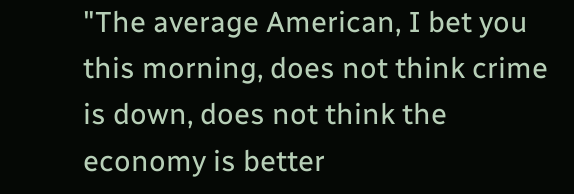"The average American, I bet you this morning, does not think crime is down, does not think the economy is better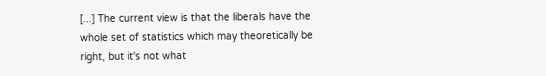[...] The current view is that the liberals have the whole set of statistics which may theoretically be right, but it's not what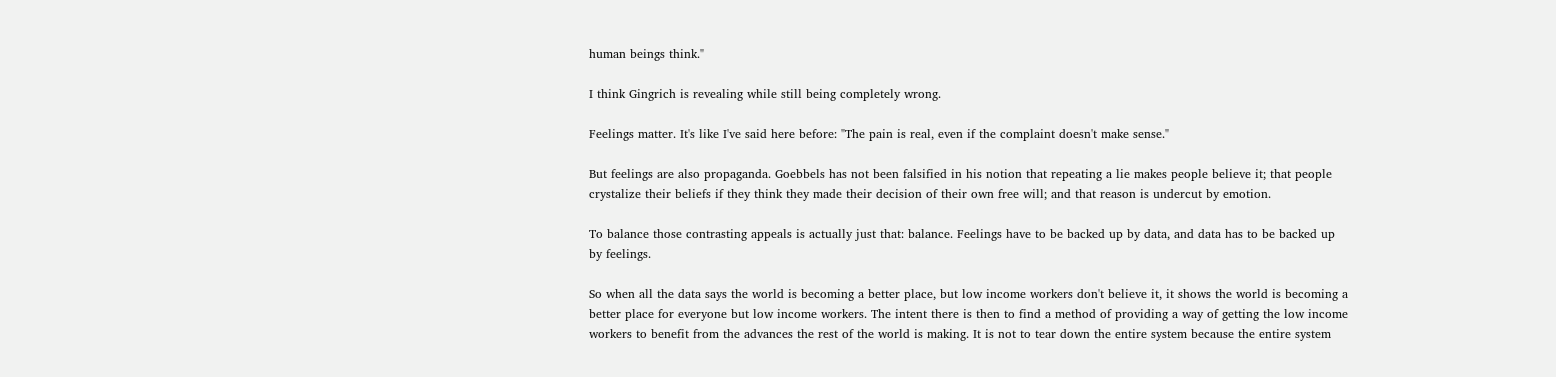human beings think."

I think Gingrich is revealing while still being completely wrong.

Feelings matter. It's like I've said here before: "The pain is real, even if the complaint doesn't make sense."

But feelings are also propaganda. Goebbels has not been falsified in his notion that repeating a lie makes people believe it; that people crystalize their beliefs if they think they made their decision of their own free will; and that reason is undercut by emotion.

To balance those contrasting appeals is actually just that: balance. Feelings have to be backed up by data, and data has to be backed up by feelings.

So when all the data says the world is becoming a better place, but low income workers don't believe it, it shows the world is becoming a better place for everyone but low income workers. The intent there is then to find a method of providing a way of getting the low income workers to benefit from the advances the rest of the world is making. It is not to tear down the entire system because the entire system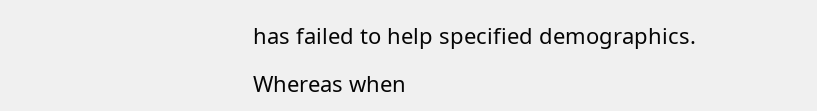has failed to help specified demographics.

Whereas when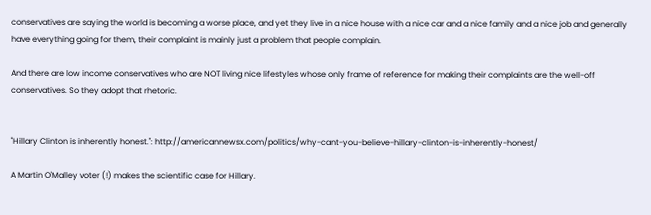conservatives are saying the world is becoming a worse place, and yet they live in a nice house with a nice car and a nice family and a nice job and generally have everything going for them, their complaint is mainly just a problem that people complain.

And there are low income conservatives who are NOT living nice lifestyles whose only frame of reference for making their complaints are the well-off conservatives. So they adopt that rhetoric.


"Hillary Clinton is inherently honest.": http://americannewsx.com/politics/why-cant-you-believe-hillary-clinton-is-inherently-honest/

A Martin O'Malley voter (!) makes the scientific case for Hillary.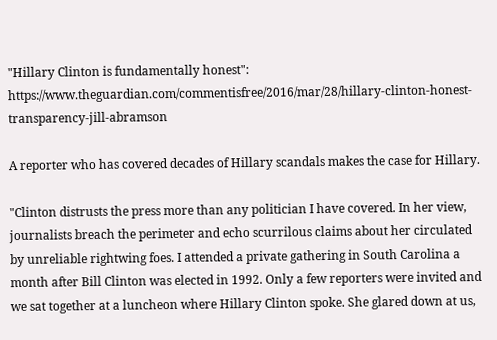"Hillary Clinton is fundamentally honest": https://www.theguardian.com/commentisfree/2016/mar/28/hillary-clinton-honest-transparency-jill-abramson

A reporter who has covered decades of Hillary scandals makes the case for Hillary.

"Clinton distrusts the press more than any politician I have covered. In her view, journalists breach the perimeter and echo scurrilous claims about her circulated by unreliable rightwing foes. I attended a private gathering in South Carolina a month after Bill Clinton was elected in 1992. Only a few reporters were invited and we sat together at a luncheon where Hillary Clinton spoke. She glared down at us,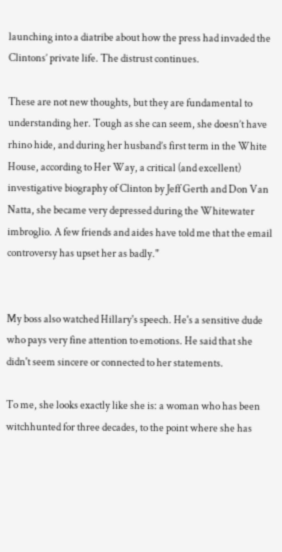launching into a diatribe about how the press had invaded the Clintons’ private life. The distrust continues.

These are not new thoughts, but they are fundamental to understanding her. Tough as she can seem, she doesn’t have rhino hide, and during her husband’s first term in the White House, according to Her Way, a critical (and excellent) investigative biography of Clinton by Jeff Gerth and Don Van Natta, she became very depressed during the Whitewater imbroglio. A few friends and aides have told me that the email controversy has upset her as badly."


My boss also watched Hillary's speech. He's a sensitive dude who pays very fine attention to emotions. He said that she didn't seem sincere or connected to her statements.

To me, she looks exactly like she is: a woman who has been witchhunted for three decades, to the point where she has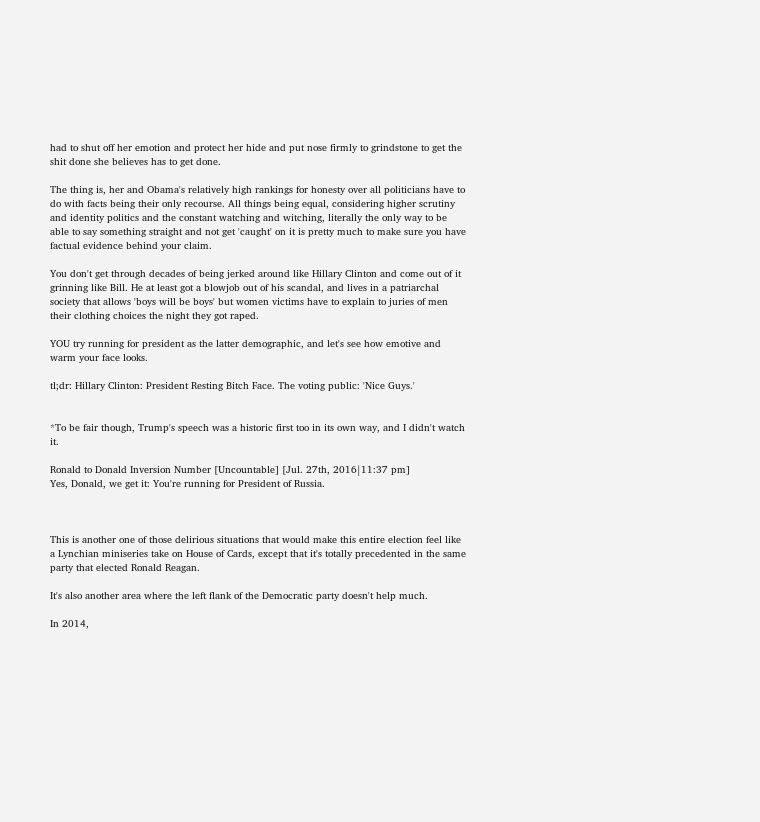had to shut off her emotion and protect her hide and put nose firmly to grindstone to get the shit done she believes has to get done.

The thing is, her and Obama's relatively high rankings for honesty over all politicians have to do with facts being their only recourse. All things being equal, considering higher scrutiny and identity politics and the constant watching and witching, literally the only way to be able to say something straight and not get 'caught' on it is pretty much to make sure you have factual evidence behind your claim.

You don't get through decades of being jerked around like Hillary Clinton and come out of it grinning like Bill. He at least got a blowjob out of his scandal, and lives in a patriarchal society that allows 'boys will be boys' but women victims have to explain to juries of men their clothing choices the night they got raped.

YOU try running for president as the latter demographic, and let's see how emotive and warm your face looks.

tl;dr: Hillary Clinton: President Resting Bitch Face. The voting public: 'Nice Guys.'


*To be fair though, Trump's speech was a historic first too in its own way, and I didn't watch it.

Ronald to Donald Inversion Number [Uncountable] [Jul. 27th, 2016|11:37 pm]
Yes, Donald, we get it: You're running for President of Russia.



This is another one of those delirious situations that would make this entire election feel like a Lynchian miniseries take on House of Cards, except that it's totally precedented in the same party that elected Ronald Reagan.

It's also another area where the left flank of the Democratic party doesn't help much.

In 2014,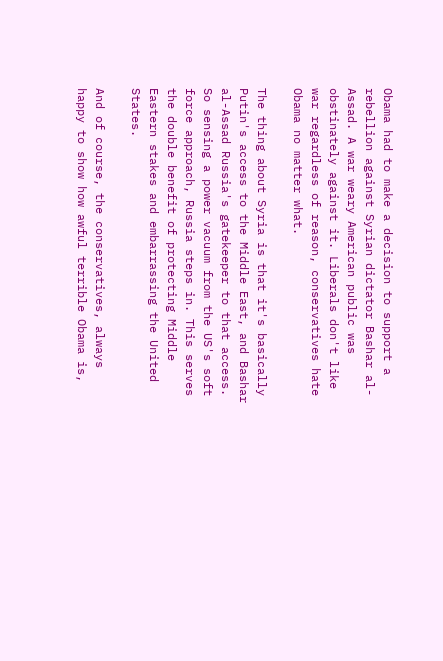Obama had to make a decision to support a rebellion against Syrian dictator Bashar al-Assad. A war weary American public was obstinately against it. Liberals don't like war regardless of reason, conservatives hate Obama no matter what.

The thing about Syria is that it's basically Putin's access to the Middle East, and Bashar al-Assad Russia's gatekeeper to that access. So sensing a power vacuum from the US's soft force approach, Russia steps in. This serves the double benefit of protecting Middle Eastern stakes and embarrassing the United States.

And of course, the conservatives, always happy to show how awful terrible Obama is,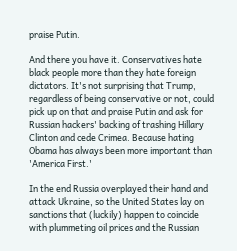praise Putin.

And there you have it. Conservatives hate black people more than they hate foreign dictators. It's not surprising that Trump, regardless of being conservative or not, could pick up on that and praise Putin and ask for Russian hackers' backing of trashing Hillary Clinton and cede Crimea. Because hating Obama has always been more important than 'America First.'

In the end Russia overplayed their hand and attack Ukraine, so the United States lay on sanctions that (luckily) happen to coincide with plummeting oil prices and the Russian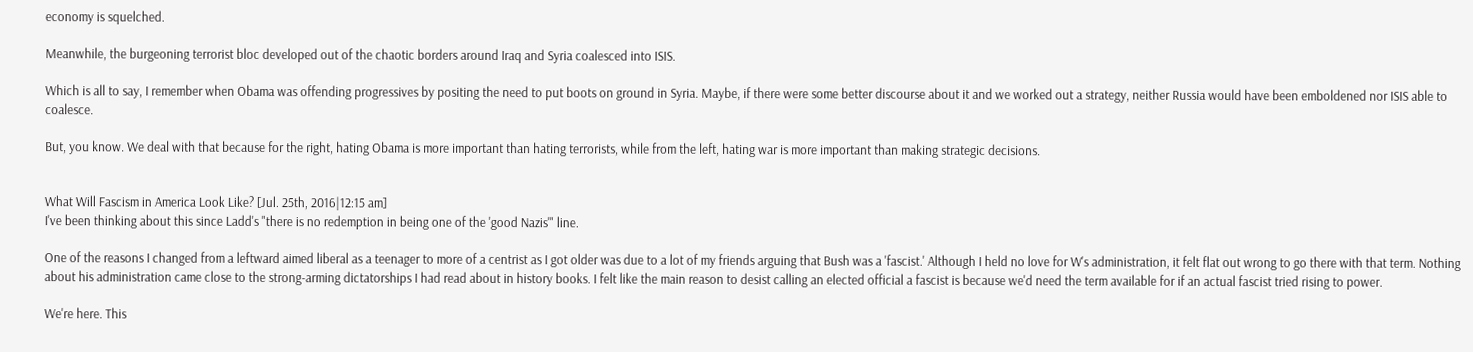economy is squelched.

Meanwhile, the burgeoning terrorist bloc developed out of the chaotic borders around Iraq and Syria coalesced into ISIS.

Which is all to say, I remember when Obama was offending progressives by positing the need to put boots on ground in Syria. Maybe, if there were some better discourse about it and we worked out a strategy, neither Russia would have been emboldened nor ISIS able to coalesce.

But, you know. We deal with that because for the right, hating Obama is more important than hating terrorists, while from the left, hating war is more important than making strategic decisions.


What Will Fascism in America Look Like? [Jul. 25th, 2016|12:15 am]
I've been thinking about this since Ladd's "there is no redemption in being one of the 'good Nazis'" line.

One of the reasons I changed from a leftward aimed liberal as a teenager to more of a centrist as I got older was due to a lot of my friends arguing that Bush was a 'fascist.' Although I held no love for W's administration, it felt flat out wrong to go there with that term. Nothing about his administration came close to the strong-arming dictatorships I had read about in history books. I felt like the main reason to desist calling an elected official a fascist is because we'd need the term available for if an actual fascist tried rising to power.

We're here. This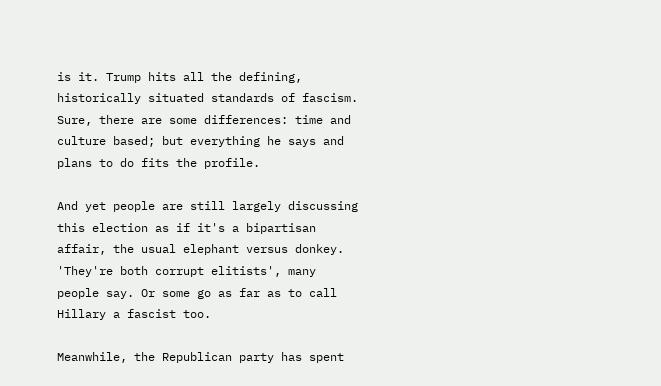is it. Trump hits all the defining, historically situated standards of fascism. Sure, there are some differences: time and culture based; but everything he says and plans to do fits the profile.

And yet people are still largely discussing this election as if it's a bipartisan affair, the usual elephant versus donkey. 'They're both corrupt elitists', many people say. Or some go as far as to call Hillary a fascist too.

Meanwhile, the Republican party has spent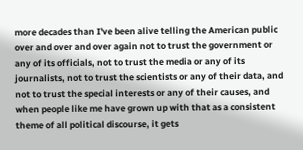more decades than I've been alive telling the American public over and over and over again not to trust the government or any of its officials, not to trust the media or any of its journalists, not to trust the scientists or any of their data, and not to trust the special interests or any of their causes, and when people like me have grown up with that as a consistent theme of all political discourse, it gets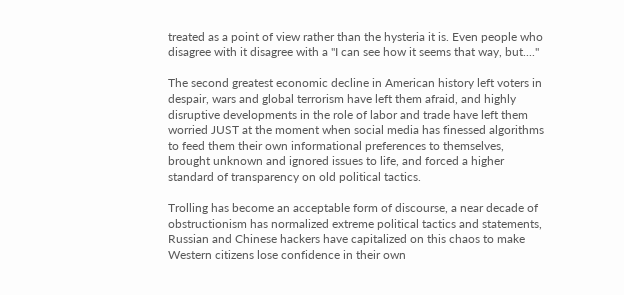treated as a point of view rather than the hysteria it is. Even people who disagree with it disagree with a "I can see how it seems that way, but...."

The second greatest economic decline in American history left voters in despair, wars and global terrorism have left them afraid, and highly disruptive developments in the role of labor and trade have left them worried JUST at the moment when social media has finessed algorithms to feed them their own informational preferences to themselves, brought unknown and ignored issues to life, and forced a higher standard of transparency on old political tactics.

Trolling has become an acceptable form of discourse, a near decade of obstructionism has normalized extreme political tactics and statements, Russian and Chinese hackers have capitalized on this chaos to make Western citizens lose confidence in their own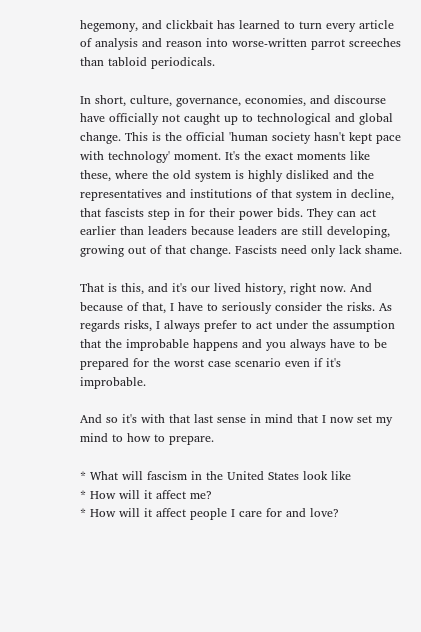hegemony, and clickbait has learned to turn every article of analysis and reason into worse-written parrot screeches than tabloid periodicals.

In short, culture, governance, economies, and discourse have officially not caught up to technological and global change. This is the official 'human society hasn't kept pace with technology' moment. It's the exact moments like these, where the old system is highly disliked and the representatives and institutions of that system in decline, that fascists step in for their power bids. They can act earlier than leaders because leaders are still developing, growing out of that change. Fascists need only lack shame.

That is this, and it's our lived history, right now. And because of that, I have to seriously consider the risks. As regards risks, I always prefer to act under the assumption that the improbable happens and you always have to be prepared for the worst case scenario even if it's improbable.

And so it's with that last sense in mind that I now set my mind to how to prepare.

* What will fascism in the United States look like
* How will it affect me?
* How will it affect people I care for and love?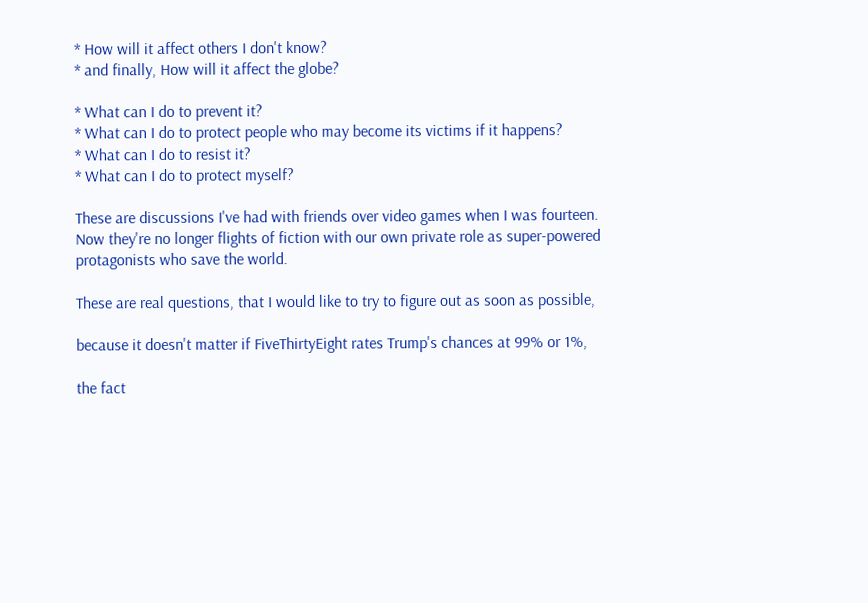* How will it affect others I don't know?
* and finally, How will it affect the globe?

* What can I do to prevent it?
* What can I do to protect people who may become its victims if it happens?
* What can I do to resist it?
* What can I do to protect myself?

These are discussions I've had with friends over video games when I was fourteen. Now they're no longer flights of fiction with our own private role as super-powered protagonists who save the world.

These are real questions, that I would like to try to figure out as soon as possible,

because it doesn't matter if FiveThirtyEight rates Trump's chances at 99% or 1%,

the fact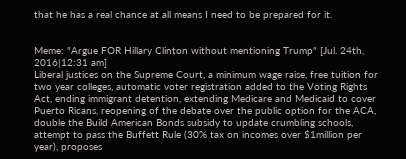that he has a real chance at all means I need to be prepared for it.


Meme: "Argue FOR Hillary Clinton without mentioning Trump" [Jul. 24th, 2016|12:31 am]
Liberal justices on the Supreme Court, a minimum wage raise, free tuition for two year colleges, automatic voter registration added to the Voting Rights Act, ending immigrant detention, extending Medicare and Medicaid to cover Puerto Ricans, reopening of the debate over the public option for the ACA, double the Build American Bonds subsidy to update crumbling schools, attempt to pass the Buffett Rule (30% tax on incomes over $1million per year), proposes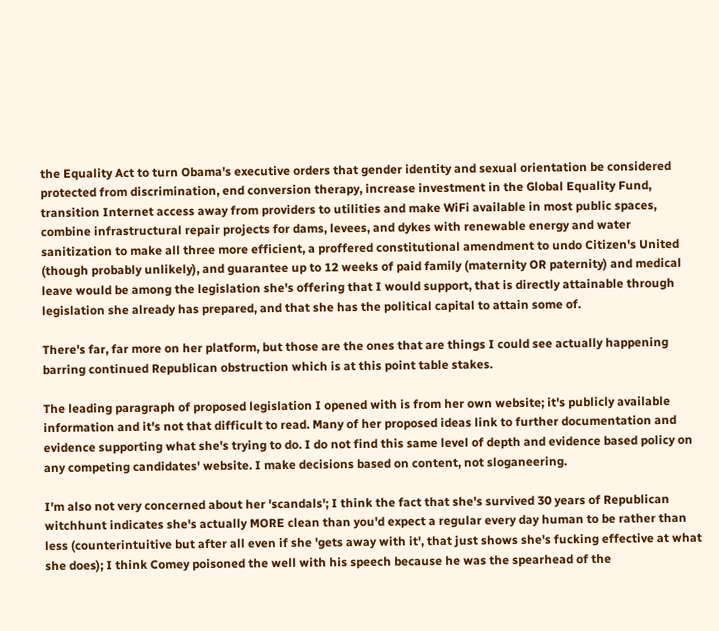the Equality Act to turn Obama's executive orders that gender identity and sexual orientation be considered protected from discrimination, end conversion therapy, increase investment in the Global Equality Fund, transition Internet access away from providers to utilities and make WiFi available in most public spaces, combine infrastructural repair projects for dams, levees, and dykes with renewable energy and water sanitization to make all three more efficient, a proffered constitutional amendment to undo Citizen's United (though probably unlikely), and guarantee up to 12 weeks of paid family (maternity OR paternity) and medical leave would be among the legislation she's offering that I would support, that is directly attainable through legislation she already has prepared, and that she has the political capital to attain some of.

There's far, far more on her platform, but those are the ones that are things I could see actually happening barring continued Republican obstruction which is at this point table stakes.

The leading paragraph of proposed legislation I opened with is from her own website; it's publicly available information and it's not that difficult to read. Many of her proposed ideas link to further documentation and evidence supporting what she's trying to do. I do not find this same level of depth and evidence based policy on any competing candidates' website. I make decisions based on content, not sloganeering.

I'm also not very concerned about her 'scandals'; I think the fact that she's survived 30 years of Republican witchhunt indicates she's actually MORE clean than you'd expect a regular every day human to be rather than less (counterintuitive but after all even if she 'gets away with it', that just shows she's fucking effective at what she does); I think Comey poisoned the well with his speech because he was the spearhead of the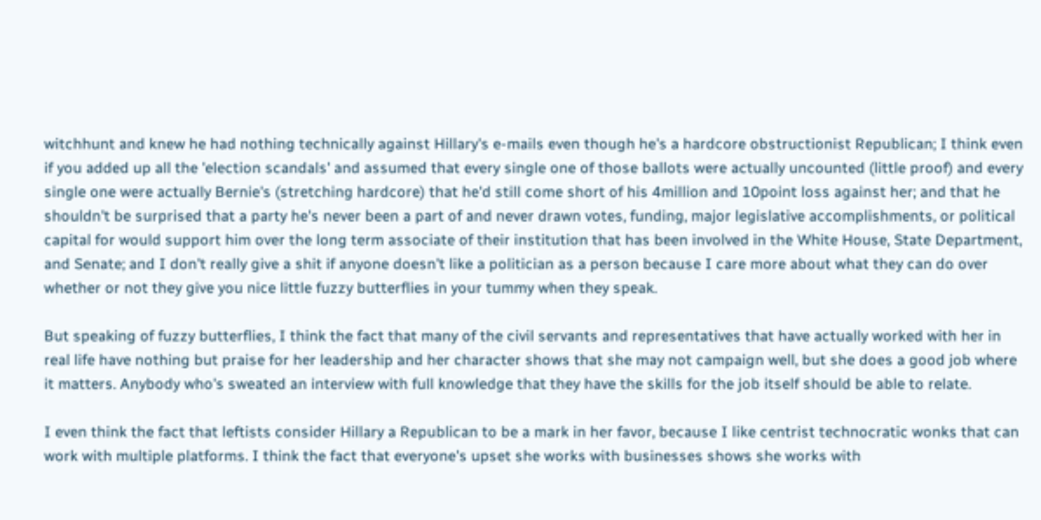witchhunt and knew he had nothing technically against Hillary's e-mails even though he's a hardcore obstructionist Republican; I think even if you added up all the 'election scandals' and assumed that every single one of those ballots were actually uncounted (little proof) and every single one were actually Bernie's (stretching hardcore) that he'd still come short of his 4million and 10point loss against her; and that he shouldn't be surprised that a party he's never been a part of and never drawn votes, funding, major legislative accomplishments, or political capital for would support him over the long term associate of their institution that has been involved in the White House, State Department, and Senate; and I don't really give a shit if anyone doesn't like a politician as a person because I care more about what they can do over whether or not they give you nice little fuzzy butterflies in your tummy when they speak.

But speaking of fuzzy butterflies, I think the fact that many of the civil servants and representatives that have actually worked with her in real life have nothing but praise for her leadership and her character shows that she may not campaign well, but she does a good job where it matters. Anybody who's sweated an interview with full knowledge that they have the skills for the job itself should be able to relate.

I even think the fact that leftists consider Hillary a Republican to be a mark in her favor, because I like centrist technocratic wonks that can work with multiple platforms. I think the fact that everyone's upset she works with businesses shows she works with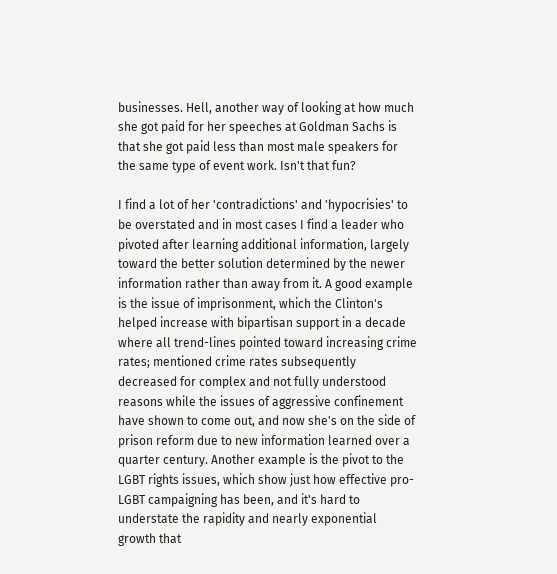businesses. Hell, another way of looking at how much she got paid for her speeches at Goldman Sachs is that she got paid less than most male speakers for the same type of event work. Isn't that fun?

I find a lot of her 'contradictions' and 'hypocrisies' to be overstated and in most cases I find a leader who pivoted after learning additional information, largely toward the better solution determined by the newer information rather than away from it. A good example is the issue of imprisonment, which the Clinton's helped increase with bipartisan support in a decade where all trend-lines pointed toward increasing crime rates; mentioned crime rates subsequently decreased for complex and not fully understood reasons while the issues of aggressive confinement have shown to come out, and now she's on the side of prison reform due to new information learned over a quarter century. Another example is the pivot to the LGBT rights issues, which show just how effective pro-LGBT campaigning has been, and it's hard to understate the rapidity and nearly exponential growth that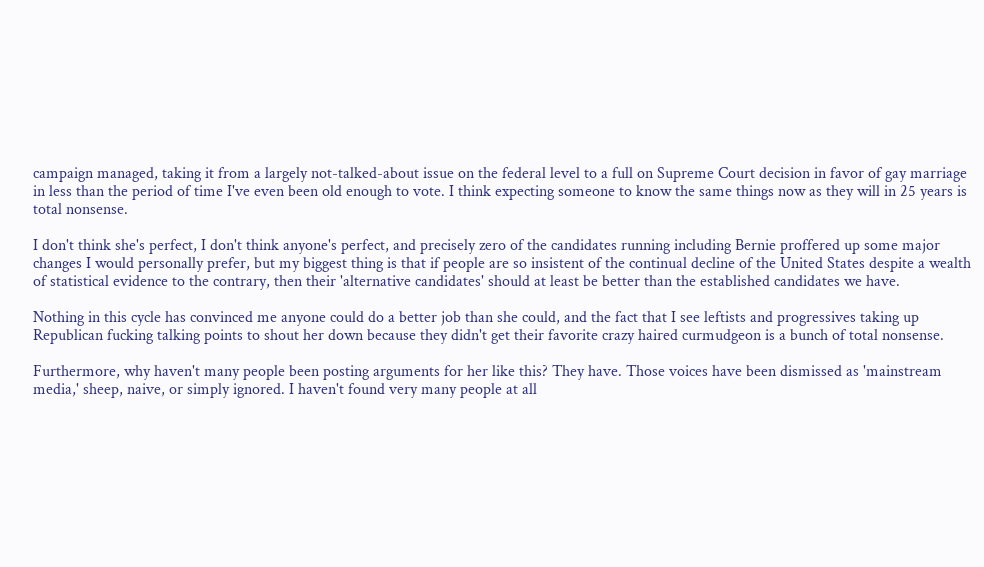campaign managed, taking it from a largely not-talked-about issue on the federal level to a full on Supreme Court decision in favor of gay marriage in less than the period of time I've even been old enough to vote. I think expecting someone to know the same things now as they will in 25 years is total nonsense.

I don't think she's perfect, I don't think anyone's perfect, and precisely zero of the candidates running including Bernie proffered up some major changes I would personally prefer, but my biggest thing is that if people are so insistent of the continual decline of the United States despite a wealth of statistical evidence to the contrary, then their 'alternative candidates' should at least be better than the established candidates we have.

Nothing in this cycle has convinced me anyone could do a better job than she could, and the fact that I see leftists and progressives taking up Republican fucking talking points to shout her down because they didn't get their favorite crazy haired curmudgeon is a bunch of total nonsense.

Furthermore, why haven't many people been posting arguments for her like this? They have. Those voices have been dismissed as 'mainstream media,' sheep, naive, or simply ignored. I haven't found very many people at all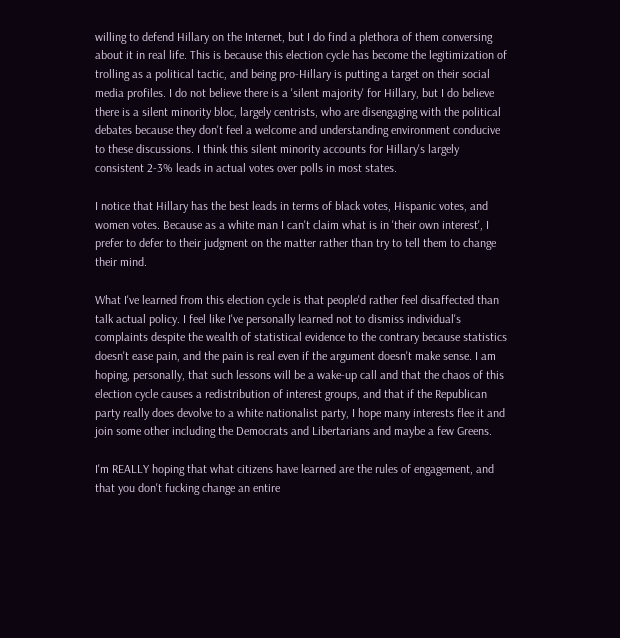willing to defend Hillary on the Internet, but I do find a plethora of them conversing about it in real life. This is because this election cycle has become the legitimization of trolling as a political tactic, and being pro-Hillary is putting a target on their social media profiles. I do not believe there is a 'silent majority' for Hillary, but I do believe there is a silent minority bloc, largely centrists, who are disengaging with the political debates because they don't feel a welcome and understanding environment conducive to these discussions. I think this silent minority accounts for Hillary's largely consistent 2-3% leads in actual votes over polls in most states.

I notice that Hillary has the best leads in terms of black votes, Hispanic votes, and women votes. Because as a white man I can't claim what is in 'their own interest', I prefer to defer to their judgment on the matter rather than try to tell them to change their mind.

What I've learned from this election cycle is that people'd rather feel disaffected than talk actual policy. I feel like I've personally learned not to dismiss individual's complaints despite the wealth of statistical evidence to the contrary because statistics doesn't ease pain, and the pain is real even if the argument doesn't make sense. I am hoping, personally, that such lessons will be a wake-up call and that the chaos of this election cycle causes a redistribution of interest groups, and that if the Republican party really does devolve to a white nationalist party, I hope many interests flee it and join some other including the Democrats and Libertarians and maybe a few Greens.

I'm REALLY hoping that what citizens have learned are the rules of engagement, and that you don't fucking change an entire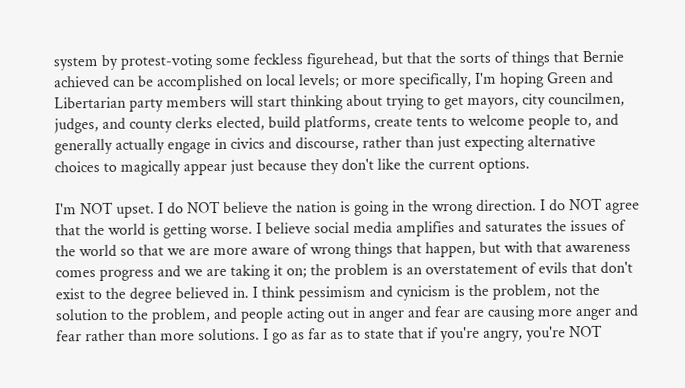system by protest-voting some feckless figurehead, but that the sorts of things that Bernie achieved can be accomplished on local levels; or more specifically, I'm hoping Green and Libertarian party members will start thinking about trying to get mayors, city councilmen, judges, and county clerks elected, build platforms, create tents to welcome people to, and generally actually engage in civics and discourse, rather than just expecting alternative choices to magically appear just because they don't like the current options.

I'm NOT upset. I do NOT believe the nation is going in the wrong direction. I do NOT agree that the world is getting worse. I believe social media amplifies and saturates the issues of the world so that we are more aware of wrong things that happen, but with that awareness comes progress and we are taking it on; the problem is an overstatement of evils that don't exist to the degree believed in. I think pessimism and cynicism is the problem, not the solution to the problem, and people acting out in anger and fear are causing more anger and fear rather than more solutions. I go as far as to state that if you're angry, you're NOT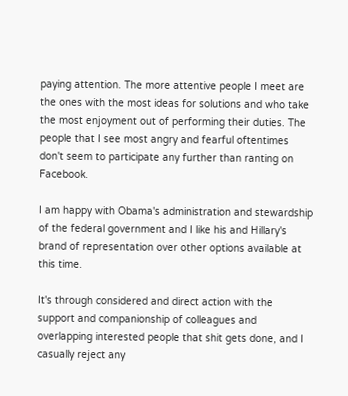paying attention. The more attentive people I meet are the ones with the most ideas for solutions and who take the most enjoyment out of performing their duties. The people that I see most angry and fearful oftentimes don't seem to participate any further than ranting on Facebook.

I am happy with Obama's administration and stewardship of the federal government and I like his and Hillary's brand of representation over other options available at this time.

It's through considered and direct action with the support and companionship of colleagues and overlapping interested people that shit gets done, and I casually reject any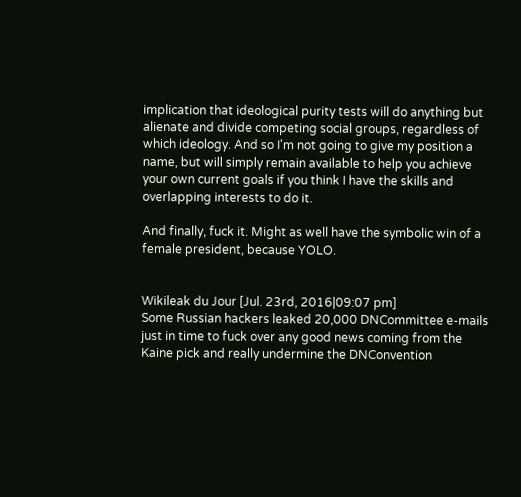implication that ideological purity tests will do anything but alienate and divide competing social groups, regardless of which ideology. And so I'm not going to give my position a name, but will simply remain available to help you achieve your own current goals if you think I have the skills and overlapping interests to do it.

And finally, fuck it. Might as well have the symbolic win of a female president, because YOLO.


Wikileak du Jour [Jul. 23rd, 2016|09:07 pm]
Some Russian hackers leaked 20,000 DNCommittee e-mails just in time to fuck over any good news coming from the Kaine pick and really undermine the DNConvention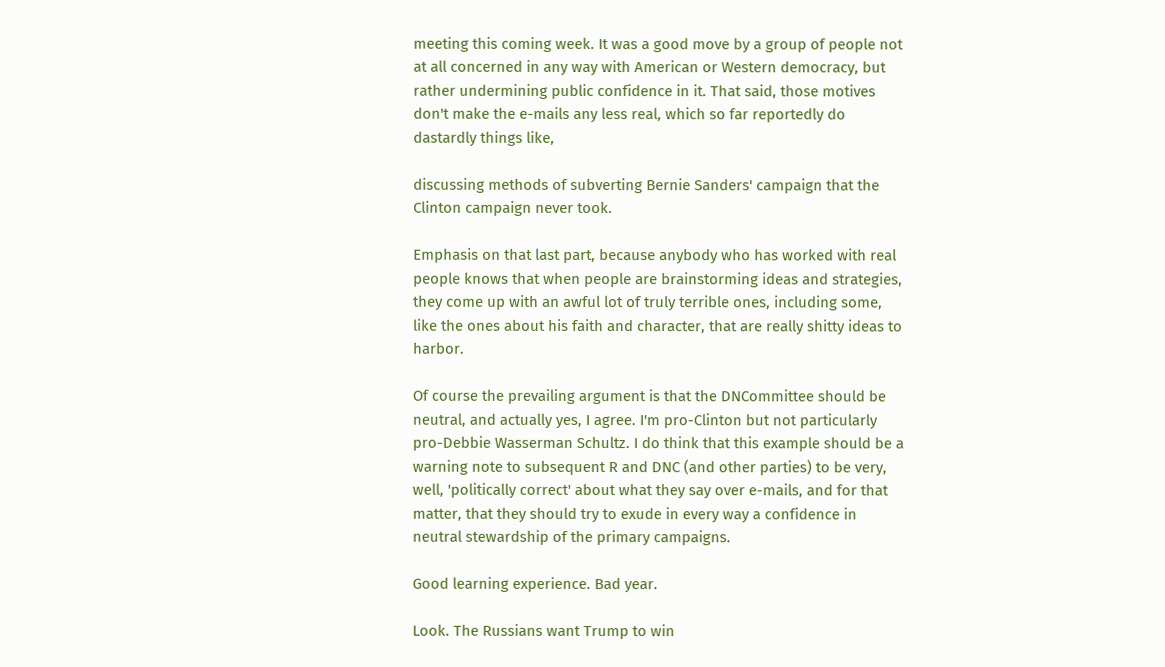meeting this coming week. It was a good move by a group of people not at all concerned in any way with American or Western democracy, but rather undermining public confidence in it. That said, those motives don't make the e-mails any less real, which so far reportedly do dastardly things like,

discussing methods of subverting Bernie Sanders' campaign that the Clinton campaign never took.

Emphasis on that last part, because anybody who has worked with real people knows that when people are brainstorming ideas and strategies, they come up with an awful lot of truly terrible ones, including some, like the ones about his faith and character, that are really shitty ideas to harbor.

Of course the prevailing argument is that the DNCommittee should be neutral, and actually yes, I agree. I'm pro-Clinton but not particularly pro-Debbie Wasserman Schultz. I do think that this example should be a warning note to subsequent R and DNC (and other parties) to be very, well, 'politically correct' about what they say over e-mails, and for that matter, that they should try to exude in every way a confidence in neutral stewardship of the primary campaigns.

Good learning experience. Bad year.

Look. The Russians want Trump to win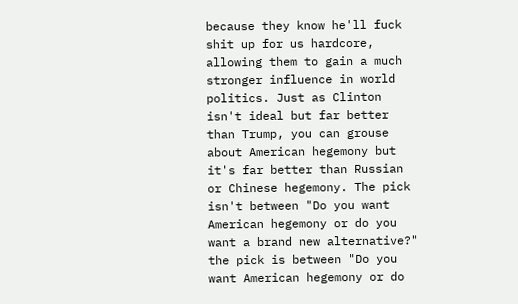because they know he'll fuck shit up for us hardcore, allowing them to gain a much stronger influence in world politics. Just as Clinton isn't ideal but far better than Trump, you can grouse about American hegemony but it's far better than Russian or Chinese hegemony. The pick isn't between "Do you want American hegemony or do you want a brand new alternative?" the pick is between "Do you want American hegemony or do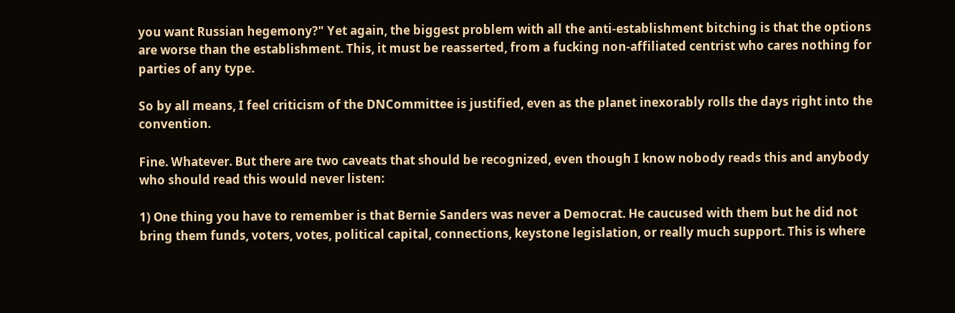you want Russian hegemony?" Yet again, the biggest problem with all the anti-establishment bitching is that the options are worse than the establishment. This, it must be reasserted, from a fucking non-affiliated centrist who cares nothing for parties of any type.

So by all means, I feel criticism of the DNCommittee is justified, even as the planet inexorably rolls the days right into the convention.

Fine. Whatever. But there are two caveats that should be recognized, even though I know nobody reads this and anybody who should read this would never listen:

1) One thing you have to remember is that Bernie Sanders was never a Democrat. He caucused with them but he did not bring them funds, voters, votes, political capital, connections, keystone legislation, or really much support. This is where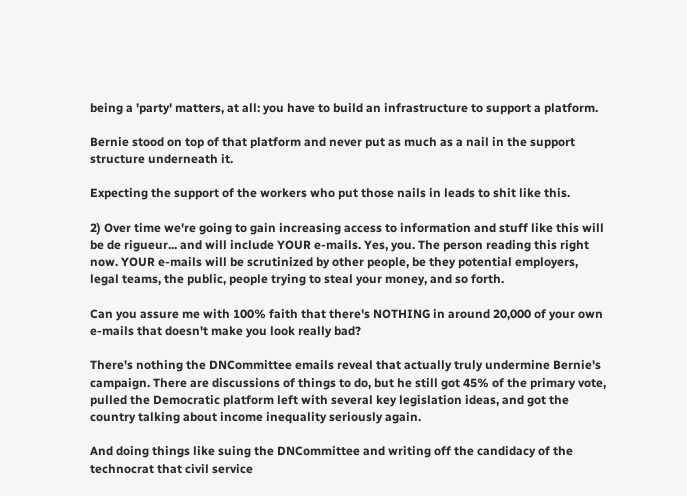being a 'party' matters, at all: you have to build an infrastructure to support a platform.

Bernie stood on top of that platform and never put as much as a nail in the support structure underneath it.

Expecting the support of the workers who put those nails in leads to shit like this.

2) Over time we're going to gain increasing access to information and stuff like this will be de rigueur... and will include YOUR e-mails. Yes, you. The person reading this right now. YOUR e-mails will be scrutinized by other people, be they potential employers, legal teams, the public, people trying to steal your money, and so forth.

Can you assure me with 100% faith that there's NOTHING in around 20,000 of your own e-mails that doesn't make you look really bad?

There's nothing the DNCommittee emails reveal that actually truly undermine Bernie's campaign. There are discussions of things to do, but he still got 45% of the primary vote, pulled the Democratic platform left with several key legislation ideas, and got the country talking about income inequality seriously again.

And doing things like suing the DNCommittee and writing off the candidacy of the technocrat that civil service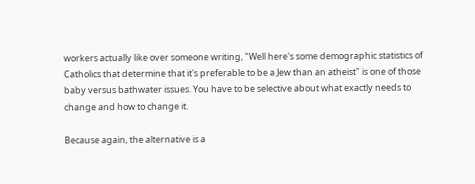workers actually like over someone writing, "Well here's some demographic statistics of Catholics that determine that it's preferable to be a Jew than an atheist" is one of those baby versus bathwater issues. You have to be selective about what exactly needs to change and how to change it.

Because again, the alternative is a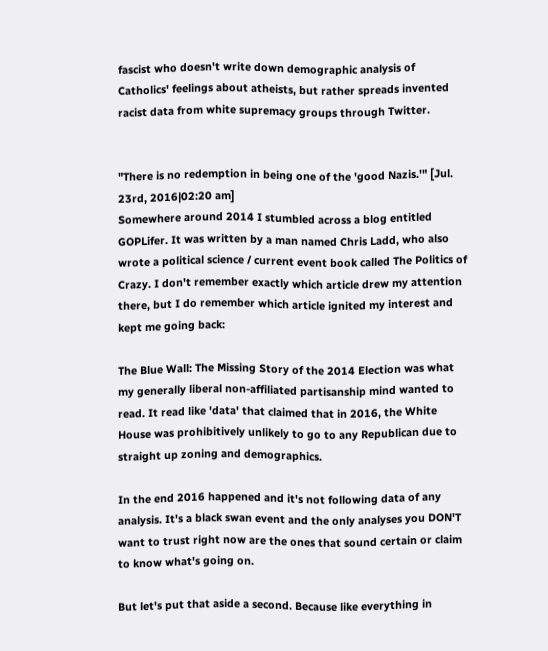fascist who doesn't write down demographic analysis of Catholics' feelings about atheists, but rather spreads invented racist data from white supremacy groups through Twitter.


"There is no redemption in being one of the 'good Nazis.'" [Jul. 23rd, 2016|02:20 am]
Somewhere around 2014 I stumbled across a blog entitled GOPLifer. It was written by a man named Chris Ladd, who also wrote a political science / current event book called The Politics of Crazy. I don't remember exactly which article drew my attention there, but I do remember which article ignited my interest and kept me going back:

The Blue Wall: The Missing Story of the 2014 Election was what my generally liberal non-affiliated partisanship mind wanted to read. It read like 'data' that claimed that in 2016, the White House was prohibitively unlikely to go to any Republican due to straight up zoning and demographics.

In the end 2016 happened and it's not following data of any analysis. It's a black swan event and the only analyses you DON'T want to trust right now are the ones that sound certain or claim to know what's going on.

But let's put that aside a second. Because like everything in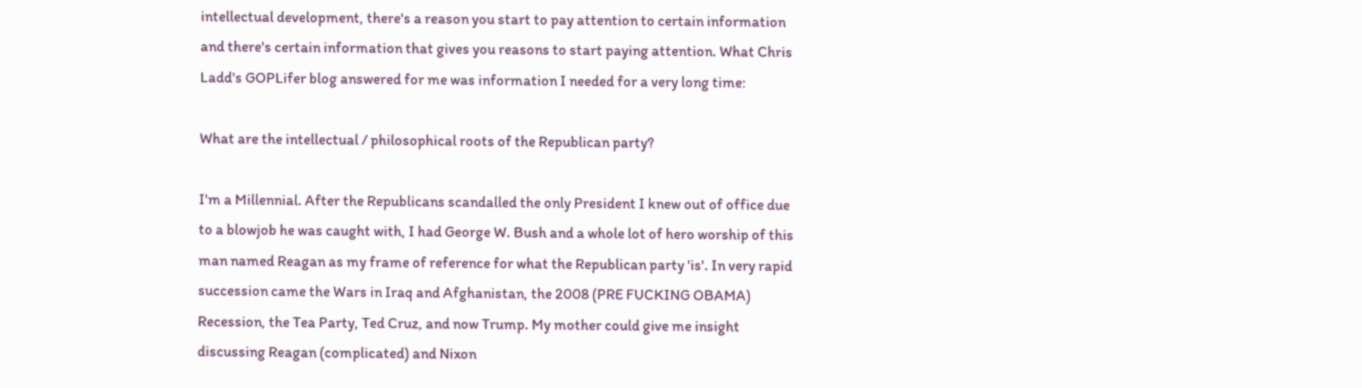intellectual development, there's a reason you start to pay attention to certain information and there's certain information that gives you reasons to start paying attention. What Chris Ladd's GOPLifer blog answered for me was information I needed for a very long time:

What are the intellectual / philosophical roots of the Republican party?

I'm a Millennial. After the Republicans scandalled the only President I knew out of office due to a blowjob he was caught with, I had George W. Bush and a whole lot of hero worship of this man named Reagan as my frame of reference for what the Republican party 'is'. In very rapid succession came the Wars in Iraq and Afghanistan, the 2008 (PRE FUCKING OBAMA) Recession, the Tea Party, Ted Cruz, and now Trump. My mother could give me insight discussing Reagan (complicated) and Nixon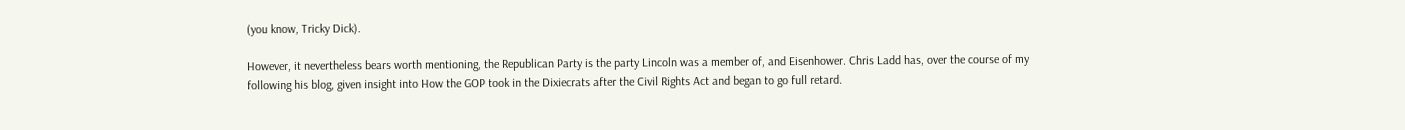(you know, Tricky Dick).

However, it nevertheless bears worth mentioning, the Republican Party is the party Lincoln was a member of, and Eisenhower. Chris Ladd has, over the course of my following his blog, given insight into How the GOP took in the Dixiecrats after the Civil Rights Act and began to go full retard.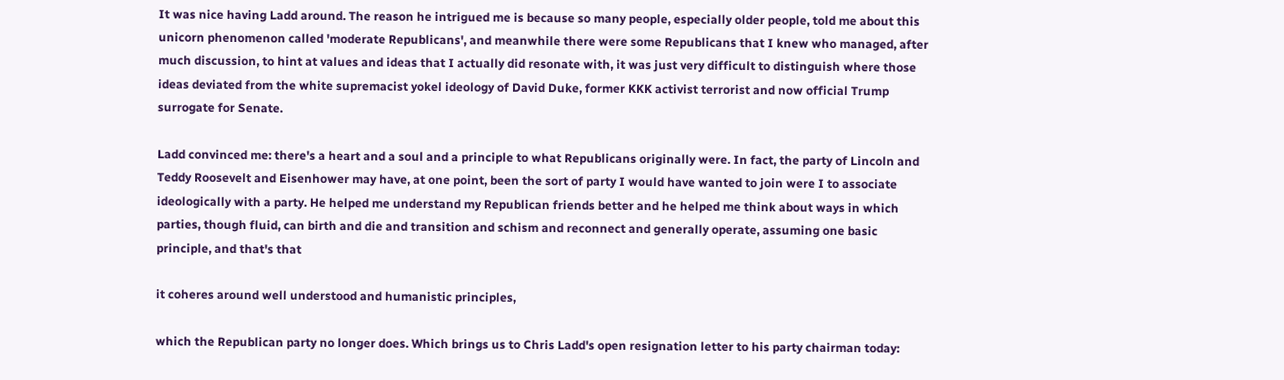It was nice having Ladd around. The reason he intrigued me is because so many people, especially older people, told me about this unicorn phenomenon called 'moderate Republicans', and meanwhile there were some Republicans that I knew who managed, after much discussion, to hint at values and ideas that I actually did resonate with, it was just very difficult to distinguish where those ideas deviated from the white supremacist yokel ideology of David Duke, former KKK activist terrorist and now official Trump surrogate for Senate.

Ladd convinced me: there's a heart and a soul and a principle to what Republicans originally were. In fact, the party of Lincoln and Teddy Roosevelt and Eisenhower may have, at one point, been the sort of party I would have wanted to join were I to associate ideologically with a party. He helped me understand my Republican friends better and he helped me think about ways in which parties, though fluid, can birth and die and transition and schism and reconnect and generally operate, assuming one basic principle, and that's that

it coheres around well understood and humanistic principles,

which the Republican party no longer does. Which brings us to Chris Ladd's open resignation letter to his party chairman today: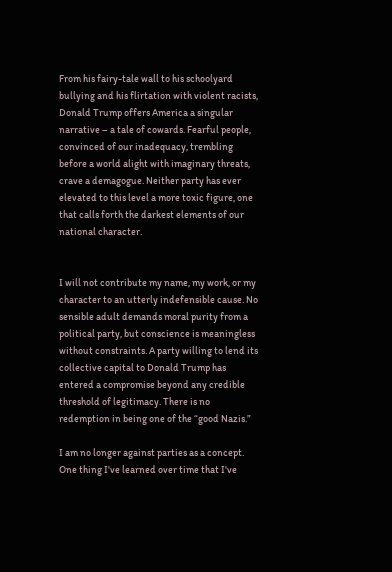From his fairy-tale wall to his schoolyard bullying and his flirtation with violent racists, Donald Trump offers America a singular narrative – a tale of cowards. Fearful people, convinced of our inadequacy, trembling before a world alight with imaginary threats, crave a demagogue. Neither party has ever elevated to this level a more toxic figure, one that calls forth the darkest elements of our national character.


I will not contribute my name, my work, or my character to an utterly indefensible cause. No sensible adult demands moral purity from a political party, but conscience is meaningless without constraints. A party willing to lend its collective capital to Donald Trump has entered a compromise beyond any credible threshold of legitimacy. There is no redemption in being one of the “good Nazis.”

I am no longer against parties as a concept. One thing I've learned over time that I've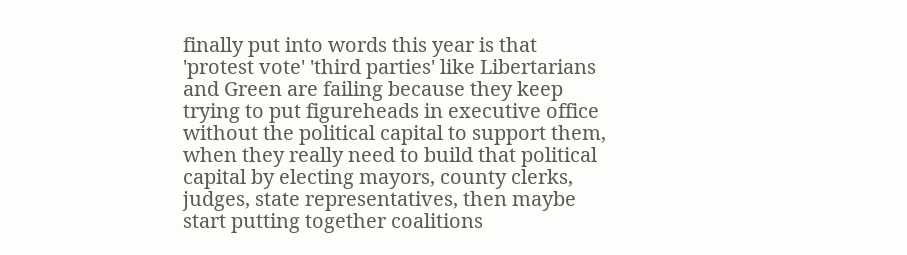finally put into words this year is that 'protest vote' 'third parties' like Libertarians and Green are failing because they keep trying to put figureheads in executive office without the political capital to support them, when they really need to build that political capital by electing mayors, county clerks, judges, state representatives, then maybe start putting together coalitions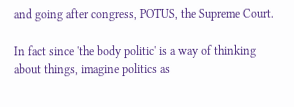and going after congress, POTUS, the Supreme Court.

In fact since 'the body politic' is a way of thinking about things, imagine politics as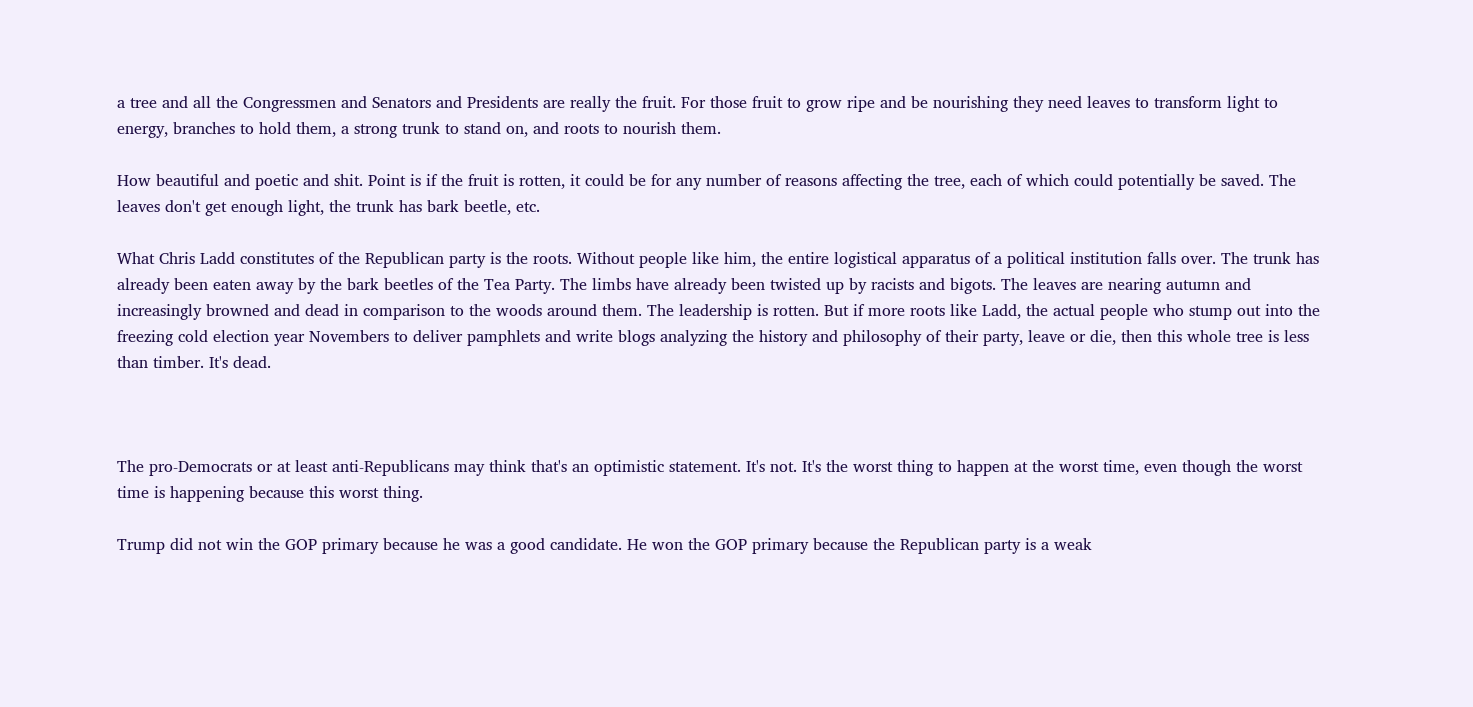a tree and all the Congressmen and Senators and Presidents are really the fruit. For those fruit to grow ripe and be nourishing they need leaves to transform light to energy, branches to hold them, a strong trunk to stand on, and roots to nourish them.

How beautiful and poetic and shit. Point is if the fruit is rotten, it could be for any number of reasons affecting the tree, each of which could potentially be saved. The leaves don't get enough light, the trunk has bark beetle, etc.

What Chris Ladd constitutes of the Republican party is the roots. Without people like him, the entire logistical apparatus of a political institution falls over. The trunk has already been eaten away by the bark beetles of the Tea Party. The limbs have already been twisted up by racists and bigots. The leaves are nearing autumn and increasingly browned and dead in comparison to the woods around them. The leadership is rotten. But if more roots like Ladd, the actual people who stump out into the freezing cold election year Novembers to deliver pamphlets and write blogs analyzing the history and philosophy of their party, leave or die, then this whole tree is less than timber. It's dead.



The pro-Democrats or at least anti-Republicans may think that's an optimistic statement. It's not. It's the worst thing to happen at the worst time, even though the worst time is happening because this worst thing.

Trump did not win the GOP primary because he was a good candidate. He won the GOP primary because the Republican party is a weak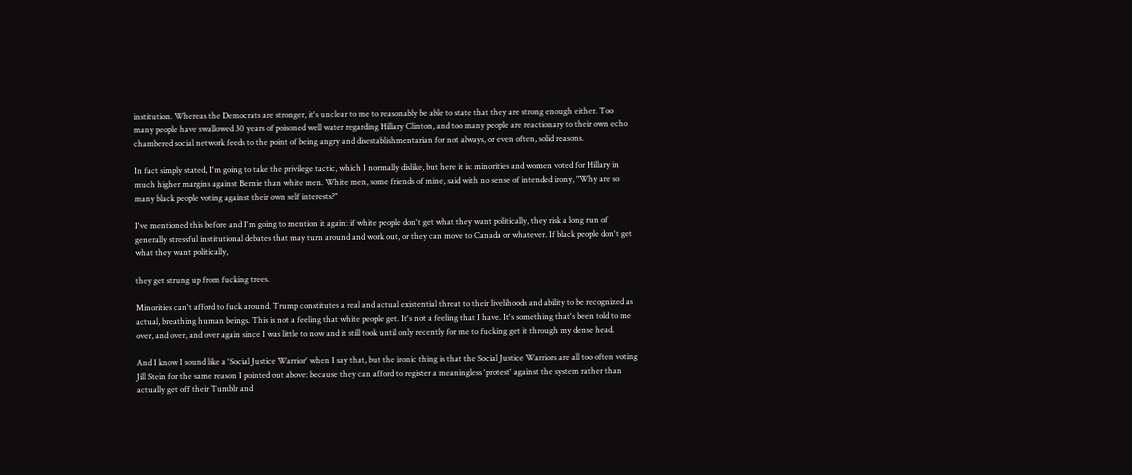institution. Whereas the Democrats are stronger, it's unclear to me to reasonably be able to state that they are strong enough either. Too many people have swallowed 30 years of poisoned well water regarding Hillary Clinton, and too many people are reactionary to their own echo chambered social network feeds to the point of being angry and disestablishmentarian for not always, or even often, solid reasons.

In fact simply stated, I'm going to take the privilege tactic, which I normally dislike, but here it is: minorities and women voted for Hillary in much higher margins against Bernie than white men. White men, some friends of mine, said with no sense of intended irony, "Why are so many black people voting against their own self interests?"

I've mentioned this before and I'm going to mention it again: if white people don't get what they want politically, they risk a long run of generally stressful institutional debates that may turn around and work out, or they can move to Canada or whatever. If black people don't get what they want politically,

they get strung up from fucking trees.

Minorities can't afford to fuck around. Trump constitutes a real and actual existential threat to their livelihoods and ability to be recognized as actual, breathing human beings. This is not a feeling that white people get. It's not a feeling that I have. It's something that's been told to me over, and over, and over again since I was little to now and it still took until only recently for me to fucking get it through my dense head.

And I know I sound like a 'Social Justice Warrior' when I say that, but the ironic thing is that the Social Justice Warriors are all too often voting Jill Stein for the same reason I pointed out above: because they can afford to register a meaningless 'protest' against the system rather than actually get off their Tumblr and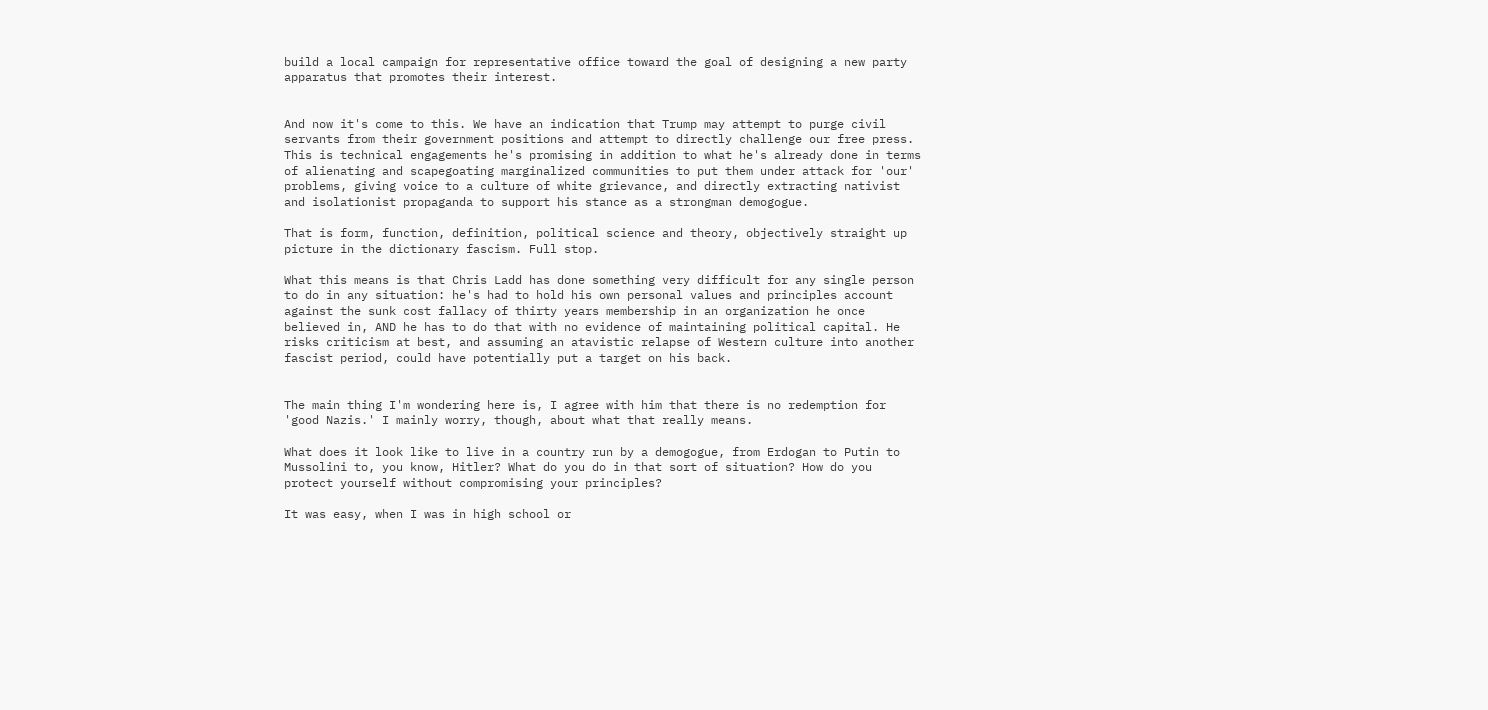build a local campaign for representative office toward the goal of designing a new party apparatus that promotes their interest.


And now it's come to this. We have an indication that Trump may attempt to purge civil servants from their government positions and attempt to directly challenge our free press. This is technical engagements he's promising in addition to what he's already done in terms of alienating and scapegoating marginalized communities to put them under attack for 'our' problems, giving voice to a culture of white grievance, and directly extracting nativist and isolationist propaganda to support his stance as a strongman demogogue.

That is form, function, definition, political science and theory, objectively straight up picture in the dictionary fascism. Full stop.

What this means is that Chris Ladd has done something very difficult for any single person to do in any situation: he's had to hold his own personal values and principles account against the sunk cost fallacy of thirty years membership in an organization he once believed in, AND he has to do that with no evidence of maintaining political capital. He risks criticism at best, and assuming an atavistic relapse of Western culture into another fascist period, could have potentially put a target on his back.


The main thing I'm wondering here is, I agree with him that there is no redemption for 'good Nazis.' I mainly worry, though, about what that really means.

What does it look like to live in a country run by a demogogue, from Erdogan to Putin to Mussolini to, you know, Hitler? What do you do in that sort of situation? How do you protect yourself without compromising your principles?

It was easy, when I was in high school or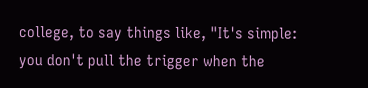college, to say things like, "It's simple: you don't pull the trigger when the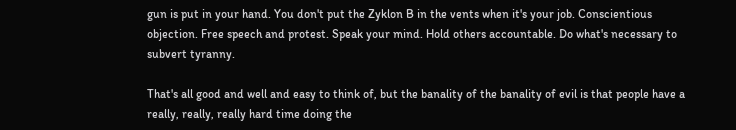gun is put in your hand. You don't put the Zyklon B in the vents when it's your job. Conscientious objection. Free speech and protest. Speak your mind. Hold others accountable. Do what's necessary to subvert tyranny.

That's all good and well and easy to think of, but the banality of the banality of evil is that people have a really, really, really hard time doing the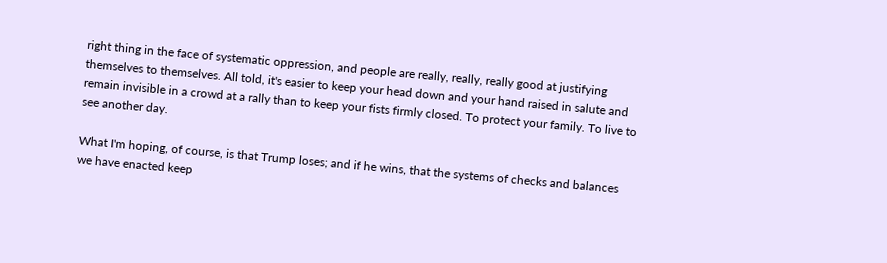right thing in the face of systematic oppression, and people are really, really, really good at justifying themselves to themselves. All told, it's easier to keep your head down and your hand raised in salute and remain invisible in a crowd at a rally than to keep your fists firmly closed. To protect your family. To live to see another day.

What I'm hoping, of course, is that Trump loses; and if he wins, that the systems of checks and balances we have enacted keep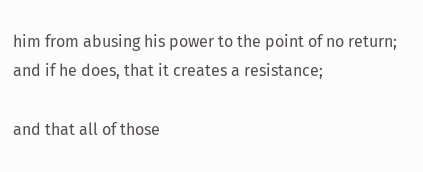him from abusing his power to the point of no return; and if he does, that it creates a resistance;

and that all of those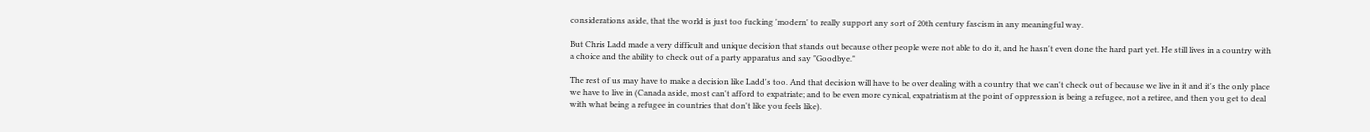considerations aside, that the world is just too fucking 'modern' to really support any sort of 20th century fascism in any meaningful way.

But Chris Ladd made a very difficult and unique decision that stands out because other people were not able to do it, and he hasn't even done the hard part yet. He still lives in a country with a choice and the ability to check out of a party apparatus and say "Goodbye."

The rest of us may have to make a decision like Ladd's too. And that decision will have to be over dealing with a country that we can't check out of because we live in it and it's the only place we have to live in (Canada aside, most can't afford to expatriate; and to be even more cynical, expatriatism at the point of oppression is being a refugee, not a retiree, and then you get to deal with what being a refugee in countries that don't like you feels like).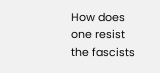How does one resist the fascists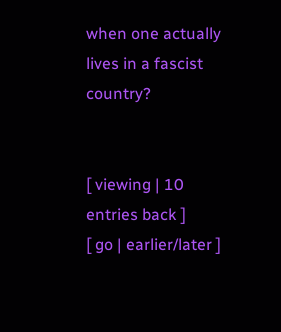when one actually lives in a fascist country?


[ viewing | 10 entries back ]
[ go | earlier/later ]